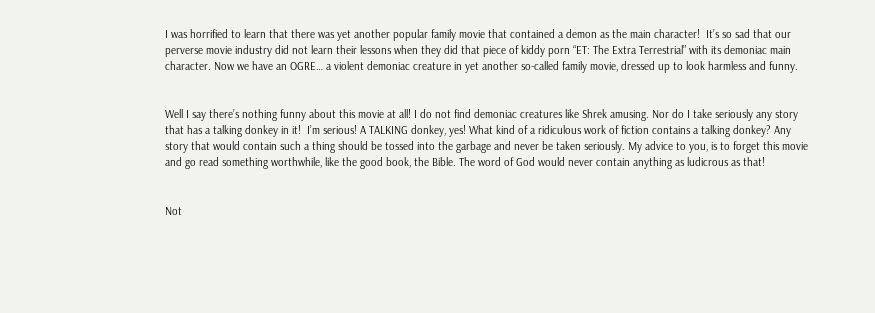I was horrified to learn that there was yet another popular family movie that contained a demon as the main character!  It’s so sad that our perverse movie industry did not learn their lessons when they did that piece of kiddy porn “ET: The Extra Terrestrial” with its demoniac main character. Now we have an OGRE… a violent demoniac creature in yet another so-called family movie, dressed up to look harmless and funny.


Well I say there’s nothing funny about this movie at all! I do not find demoniac creatures like Shrek amusing. Nor do I take seriously any story that has a talking donkey in it!  I’m serious! A TALKING donkey, yes! What kind of a ridiculous work of fiction contains a talking donkey? Any story that would contain such a thing should be tossed into the garbage and never be taken seriously. My advice to you, is to forget this movie and go read something worthwhile, like the good book, the Bible. The word of God would never contain anything as ludicrous as that!


Not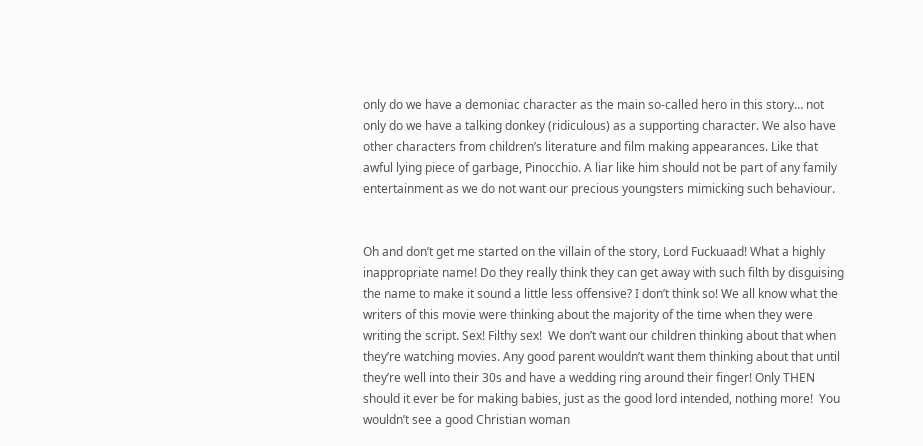only do we have a demoniac character as the main so-called hero in this story… not only do we have a talking donkey (ridiculous) as a supporting character. We also have other characters from children’s literature and film making appearances. Like that awful lying piece of garbage, Pinocchio. A liar like him should not be part of any family entertainment as we do not want our precious youngsters mimicking such behaviour.


Oh and don’t get me started on the villain of the story, Lord Fuckuaad! What a highly inappropriate name! Do they really think they can get away with such filth by disguising the name to make it sound a little less offensive? I don’t think so! We all know what the writers of this movie were thinking about the majority of the time when they were writing the script. Sex! Filthy sex!  We don’t want our children thinking about that when they’re watching movies. Any good parent wouldn’t want them thinking about that until they’re well into their 30s and have a wedding ring around their finger! Only THEN should it ever be for making babies, just as the good lord intended, nothing more!  You wouldn’t see a good Christian woman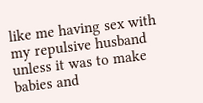like me having sex with my repulsive husband unless it was to make babies and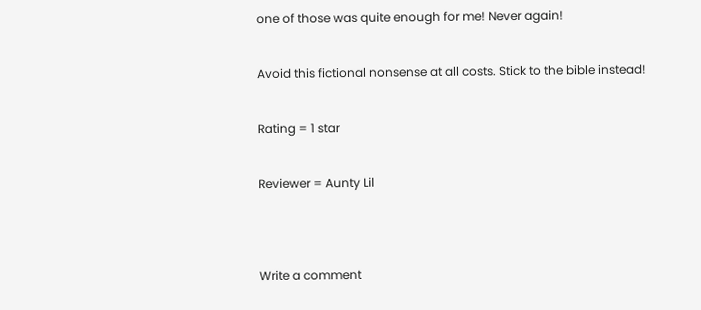one of those was quite enough for me! Never again!


Avoid this fictional nonsense at all costs. Stick to the bible instead!


Rating = 1 star


Reviewer = Aunty Lil




Write a comment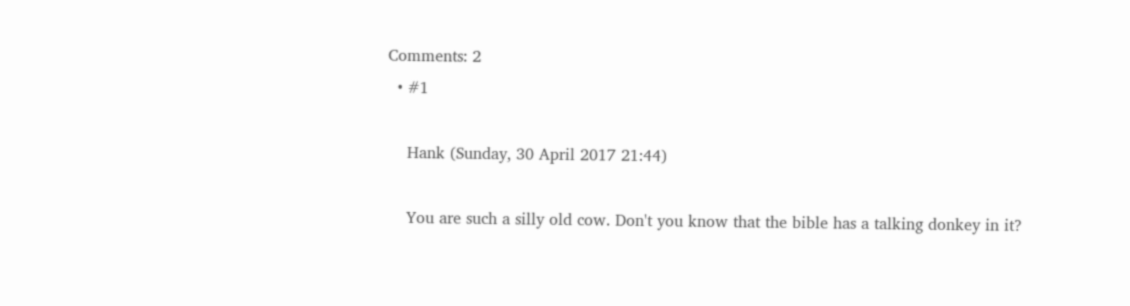Comments: 2
  • #1

    Hank (Sunday, 30 April 2017 21:44)

    You are such a silly old cow. Don't you know that the bible has a talking donkey in it?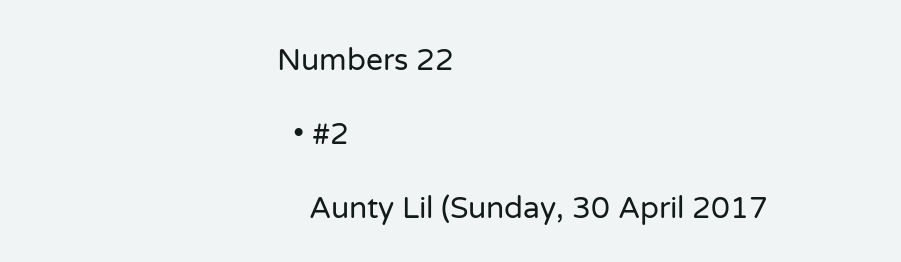Numbers 22

  • #2

    Aunty Lil (Sunday, 30 April 2017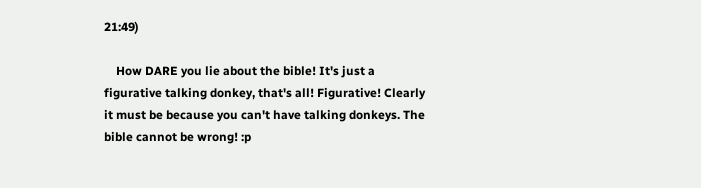21:49)

    How DARE you lie about the bible! It's just a figurative talking donkey, that's all! Figurative! Clearly it must be because you can't have talking donkeys. The bible cannot be wrong! :p